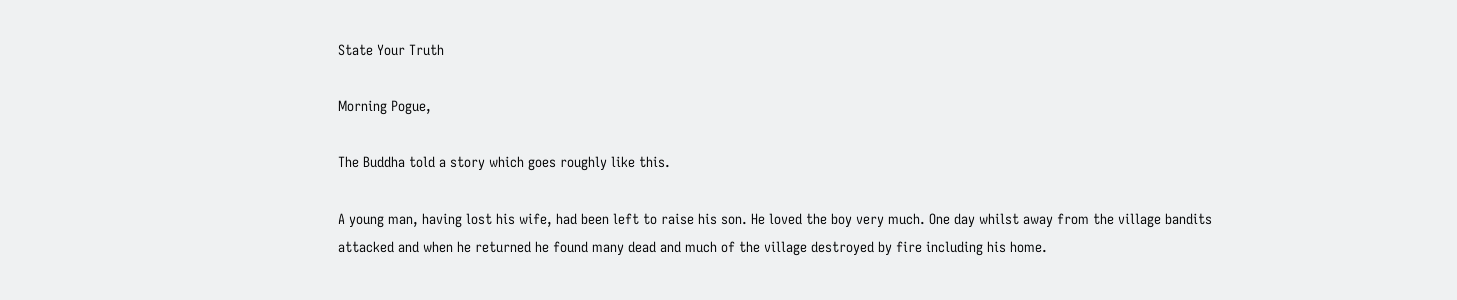State Your Truth

Morning Pogue,

The Buddha told a story which goes roughly like this.

A young man, having lost his wife, had been left to raise his son. He loved the boy very much. One day whilst away from the village bandits attacked and when he returned he found many dead and much of the village destroyed by fire including his home.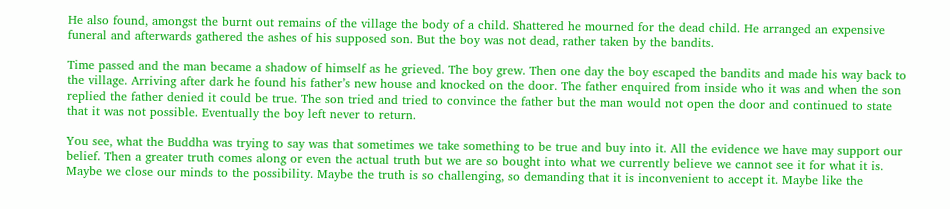He also found, amongst the burnt out remains of the village the body of a child. Shattered he mourned for the dead child. He arranged an expensive funeral and afterwards gathered the ashes of his supposed son. But the boy was not dead, rather taken by the bandits.

Time passed and the man became a shadow of himself as he grieved. The boy grew. Then one day the boy escaped the bandits and made his way back to the village. Arriving after dark he found his father’s new house and knocked on the door. The father enquired from inside who it was and when the son replied the father denied it could be true. The son tried and tried to convince the father but the man would not open the door and continued to state that it was not possible. Eventually the boy left never to return.

You see, what the Buddha was trying to say was that sometimes we take something to be true and buy into it. All the evidence we have may support our belief. Then a greater truth comes along or even the actual truth but we are so bought into what we currently believe we cannot see it for what it is. Maybe we close our minds to the possibility. Maybe the truth is so challenging, so demanding that it is inconvenient to accept it. Maybe like the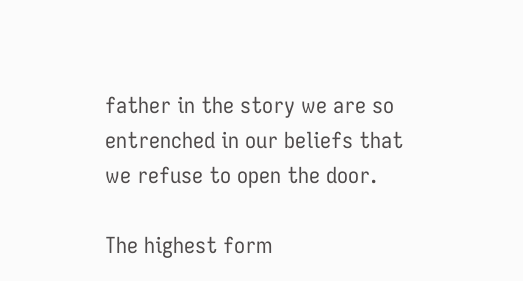father in the story we are so entrenched in our beliefs that we refuse to open the door.

The highest form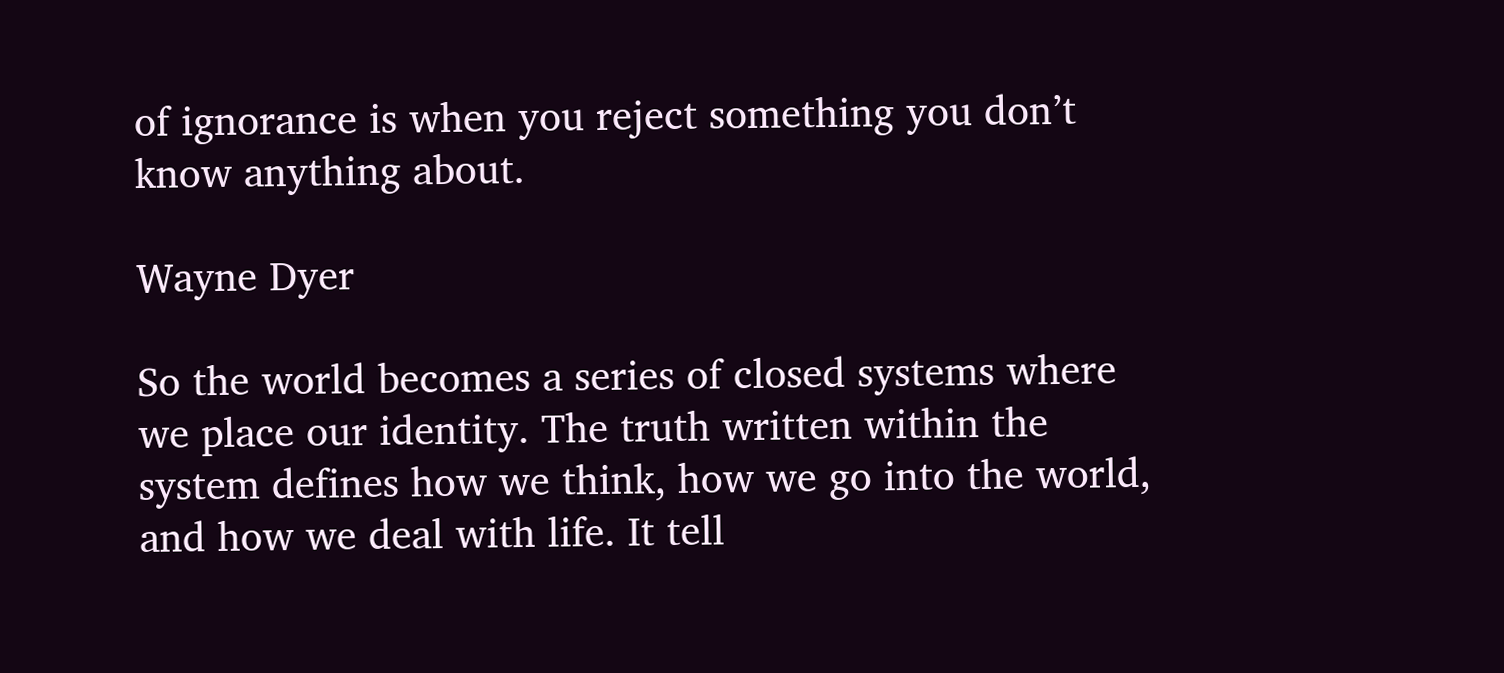of ignorance is when you reject something you don’t know anything about.

Wayne Dyer

So the world becomes a series of closed systems where we place our identity. The truth written within the system defines how we think, how we go into the world, and how we deal with life. It tell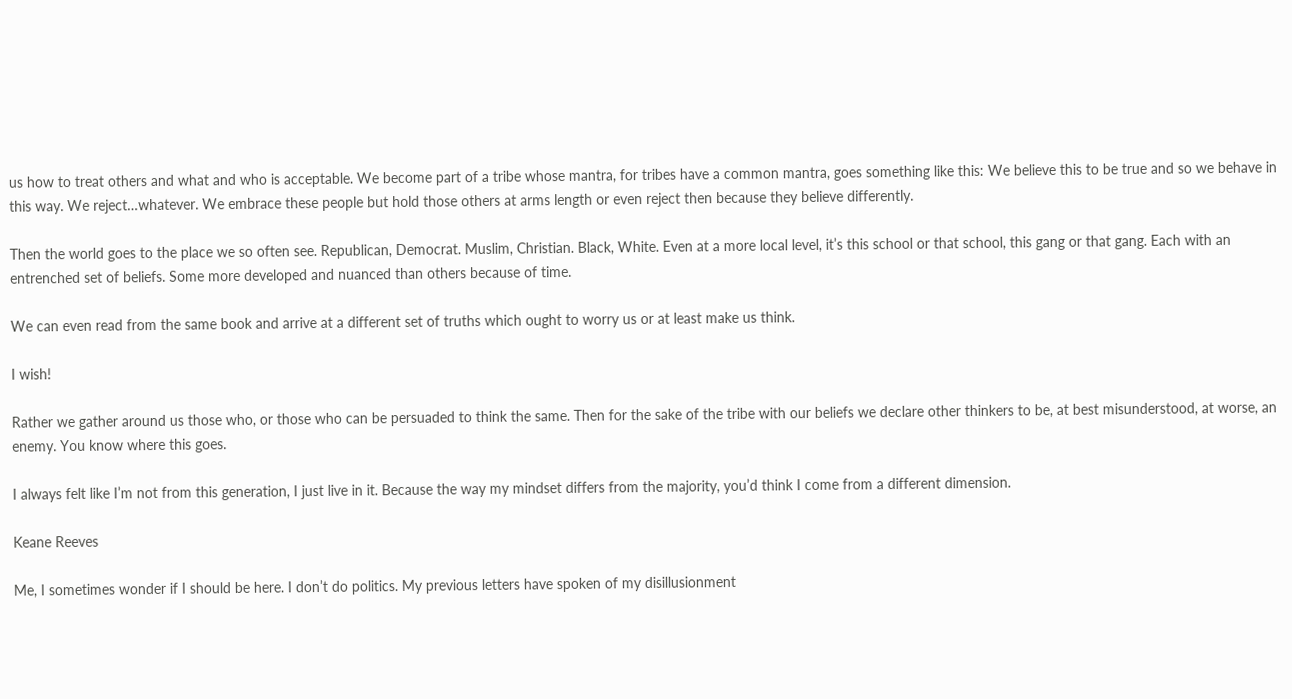us how to treat others and what and who is acceptable. We become part of a tribe whose mantra, for tribes have a common mantra, goes something like this: We believe this to be true and so we behave in this way. We reject…whatever. We embrace these people but hold those others at arms length or even reject then because they believe differently.

Then the world goes to the place we so often see. Republican, Democrat. Muslim, Christian. Black, White. Even at a more local level, it’s this school or that school, this gang or that gang. Each with an entrenched set of beliefs. Some more developed and nuanced than others because of time.

We can even read from the same book and arrive at a different set of truths which ought to worry us or at least make us think.

I wish!

Rather we gather around us those who, or those who can be persuaded to think the same. Then for the sake of the tribe with our beliefs we declare other thinkers to be, at best misunderstood, at worse, an enemy. You know where this goes.

I always felt like I’m not from this generation, I just live in it. Because the way my mindset differs from the majority, you’d think I come from a different dimension.

Keane Reeves

Me, I sometimes wonder if I should be here. I don’t do politics. My previous letters have spoken of my disillusionment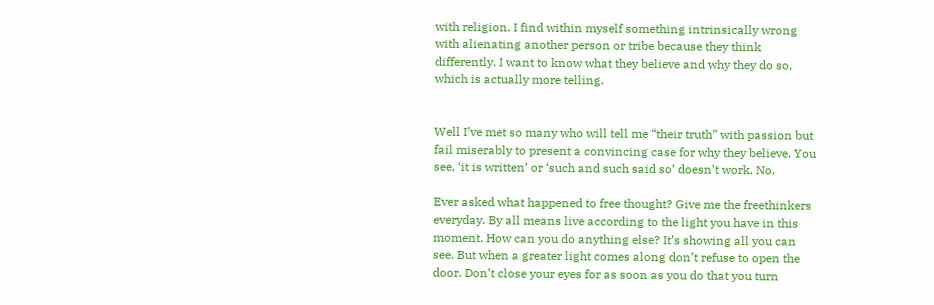with religion. I find within myself something intrinsically wrong with alienating another person or tribe because they think differently. I want to know what they believe and why they do so, which is actually more telling.


Well I’ve met so many who will tell me “their truth” with passion but fail miserably to present a convincing case for why they believe. You see, ‘it is written’ or ‘such and such said so’ doesn’t work. No.

Ever asked what happened to free thought? Give me the freethinkers everyday. By all means live according to the light you have in this moment. How can you do anything else? It’s showing all you can see. But when a greater light comes along don’t refuse to open the door. Don’t close your eyes for as soon as you do that you turn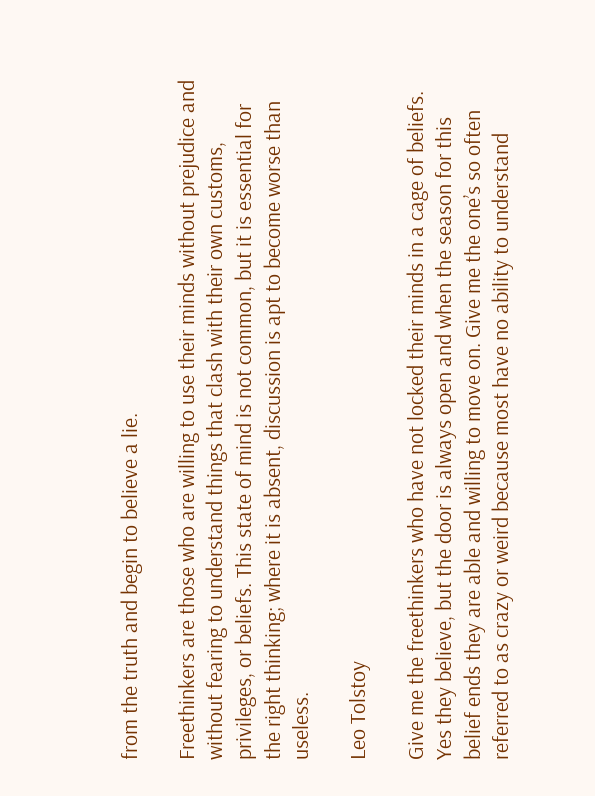from the truth and begin to believe a lie.

Freethinkers are those who are willing to use their minds without prejudice and without fearing to understand things that clash with their own customs, privileges, or beliefs. This state of mind is not common, but it is essential for the right thinking; where it is absent, discussion is apt to become worse than useless.

Leo Tolstoy

Give me the freethinkers who have not locked their minds in a cage of beliefs. Yes they believe, but the door is always open and when the season for this belief ends they are able and willing to move on. Give me the one’s so often referred to as crazy or weird because most have no ability to understand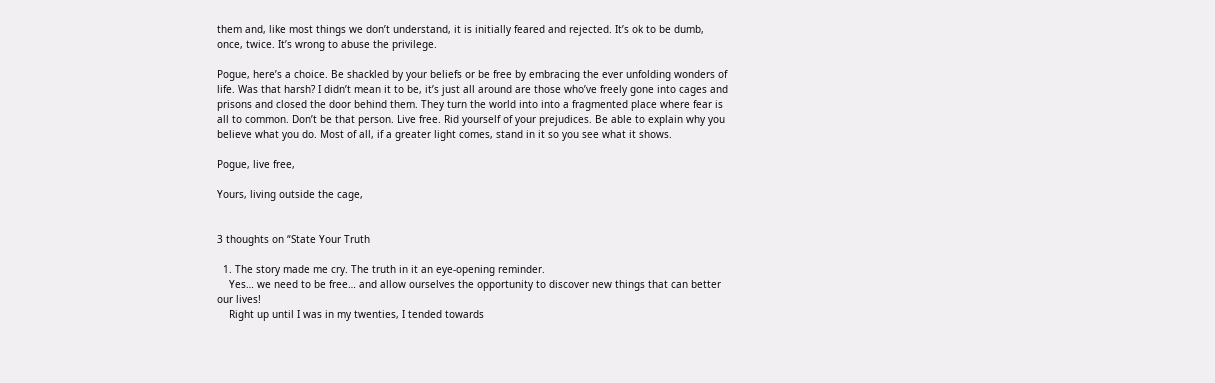them and, like most things we don’t understand, it is initially feared and rejected. It’s ok to be dumb, once, twice. It’s wrong to abuse the privilege.

Pogue, here’s a choice. Be shackled by your beliefs or be free by embracing the ever unfolding wonders of life. Was that harsh? I didn’t mean it to be, it’s just all around are those who’ve freely gone into cages and prisons and closed the door behind them. They turn the world into into a fragmented place where fear is all to common. Don’t be that person. Live free. Rid yourself of your prejudices. Be able to explain why you believe what you do. Most of all, if a greater light comes, stand in it so you see what it shows.

Pogue, live free,

Yours, living outside the cage,


3 thoughts on “State Your Truth

  1. The story made me cry. The truth in it an eye-opening reminder.
    Yes… we need to be free… and allow ourselves the opportunity to discover new things that can better our lives!
    Right up until I was in my twenties, I tended towards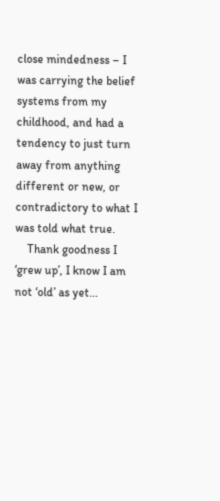close mindedness – I was carrying the belief systems from my childhood, and had a tendency to just turn away from anything different or new, or contradictory to what I was told what true.
    Thank goodness I ‘grew up’, I know I am not ‘old’ as yet…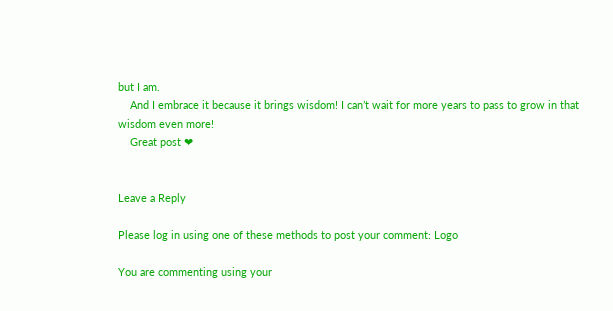but I am.
    And I embrace it because it brings wisdom! I can’t wait for more years to pass to grow in that wisdom even more!
    Great post ❤


Leave a Reply

Please log in using one of these methods to post your comment: Logo

You are commenting using your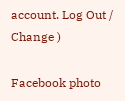account. Log Out /  Change )

Facebook photo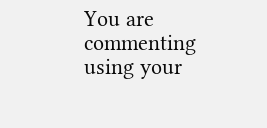You are commenting using your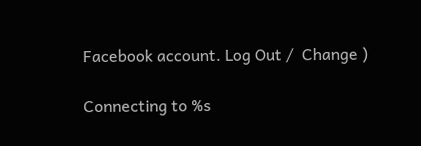Facebook account. Log Out /  Change )

Connecting to %s